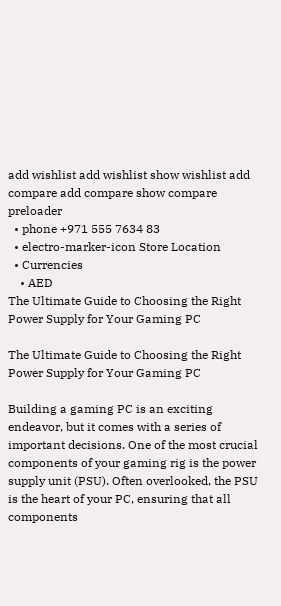add wishlist add wishlist show wishlist add compare add compare show compare preloader
  • phone +971 555 7634 83
  • electro-marker-icon Store Location
  • Currencies
    • AED
The Ultimate Guide to Choosing the Right Power Supply for Your Gaming PC

The Ultimate Guide to Choosing the Right Power Supply for Your Gaming PC

Building a gaming PC is an exciting endeavor, but it comes with a series of important decisions. One of the most crucial components of your gaming rig is the power supply unit (PSU). Often overlooked, the PSU is the heart of your PC, ensuring that all components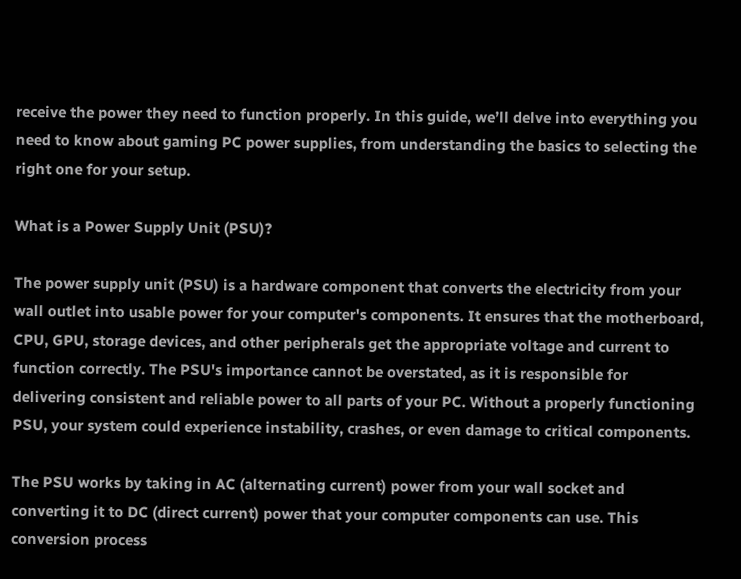receive the power they need to function properly. In this guide, we’ll delve into everything you need to know about gaming PC power supplies, from understanding the basics to selecting the right one for your setup.

What is a Power Supply Unit (PSU)?

The power supply unit (PSU) is a hardware component that converts the electricity from your wall outlet into usable power for your computer's components. It ensures that the motherboard, CPU, GPU, storage devices, and other peripherals get the appropriate voltage and current to function correctly. The PSU's importance cannot be overstated, as it is responsible for delivering consistent and reliable power to all parts of your PC. Without a properly functioning PSU, your system could experience instability, crashes, or even damage to critical components.

The PSU works by taking in AC (alternating current) power from your wall socket and converting it to DC (direct current) power that your computer components can use. This conversion process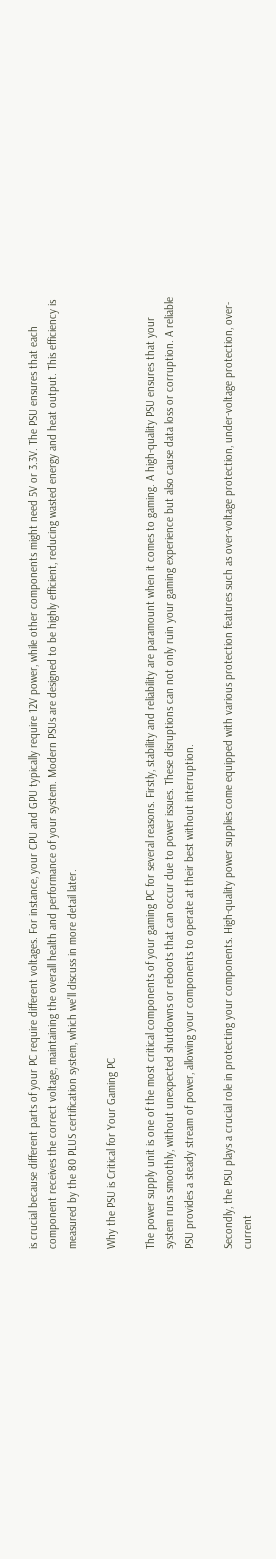is crucial because different parts of your PC require different voltages. For instance, your CPU and GPU typically require 12V power, while other components might need 5V or 3.3V. The PSU ensures that each component receives the correct voltage, maintaining the overall health and performance of your system. Modern PSUs are designed to be highly efficient, reducing wasted energy and heat output. This efficiency is measured by the 80 PLUS certification system, which we'll discuss in more detail later.

Why the PSU is Critical for Your Gaming PC

The power supply unit is one of the most critical components of your gaming PC for several reasons. Firstly, stability and reliability are paramount when it comes to gaming. A high-quality PSU ensures that your system runs smoothly, without unexpected shutdowns or reboots that can occur due to power issues. These disruptions can not only ruin your gaming experience but also cause data loss or corruption. A reliable PSU provides a steady stream of power, allowing your components to operate at their best without interruption.

Secondly, the PSU plays a crucial role in protecting your components. High-quality power supplies come equipped with various protection features such as over-voltage protection, under-voltage protection, over-current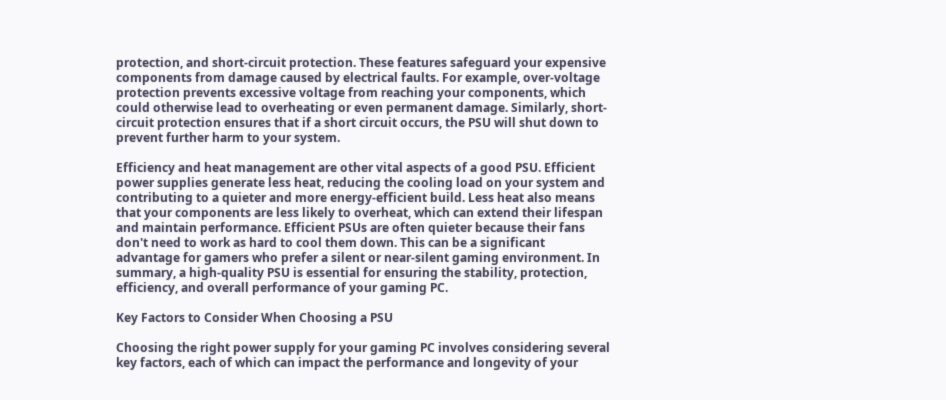protection, and short-circuit protection. These features safeguard your expensive components from damage caused by electrical faults. For example, over-voltage protection prevents excessive voltage from reaching your components, which could otherwise lead to overheating or even permanent damage. Similarly, short-circuit protection ensures that if a short circuit occurs, the PSU will shut down to prevent further harm to your system.

Efficiency and heat management are other vital aspects of a good PSU. Efficient power supplies generate less heat, reducing the cooling load on your system and contributing to a quieter and more energy-efficient build. Less heat also means that your components are less likely to overheat, which can extend their lifespan and maintain performance. Efficient PSUs are often quieter because their fans don't need to work as hard to cool them down. This can be a significant advantage for gamers who prefer a silent or near-silent gaming environment. In summary, a high-quality PSU is essential for ensuring the stability, protection, efficiency, and overall performance of your gaming PC.

Key Factors to Consider When Choosing a PSU

Choosing the right power supply for your gaming PC involves considering several key factors, each of which can impact the performance and longevity of your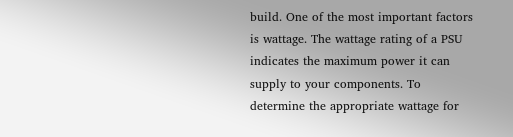build. One of the most important factors is wattage. The wattage rating of a PSU indicates the maximum power it can supply to your components. To determine the appropriate wattage for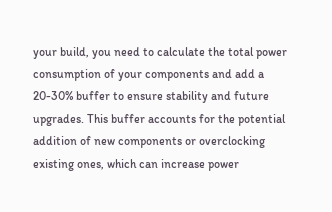your build, you need to calculate the total power consumption of your components and add a 20-30% buffer to ensure stability and future upgrades. This buffer accounts for the potential addition of new components or overclocking existing ones, which can increase power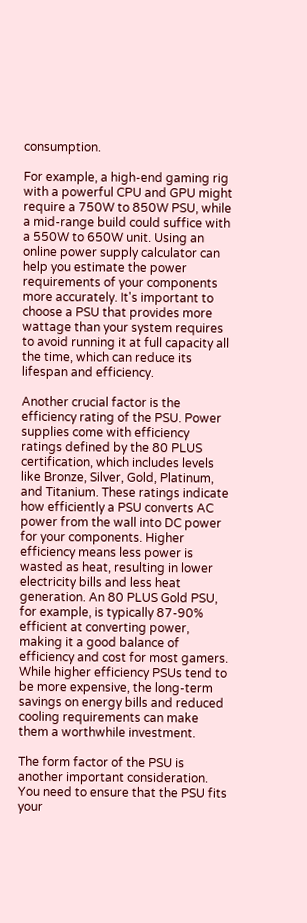consumption.

For example, a high-end gaming rig with a powerful CPU and GPU might require a 750W to 850W PSU, while a mid-range build could suffice with a 550W to 650W unit. Using an online power supply calculator can help you estimate the power requirements of your components more accurately. It's important to choose a PSU that provides more wattage than your system requires to avoid running it at full capacity all the time, which can reduce its lifespan and efficiency.

Another crucial factor is the efficiency rating of the PSU. Power supplies come with efficiency ratings defined by the 80 PLUS certification, which includes levels like Bronze, Silver, Gold, Platinum, and Titanium. These ratings indicate how efficiently a PSU converts AC power from the wall into DC power for your components. Higher efficiency means less power is wasted as heat, resulting in lower electricity bills and less heat generation. An 80 PLUS Gold PSU, for example, is typically 87-90% efficient at converting power, making it a good balance of efficiency and cost for most gamers. While higher efficiency PSUs tend to be more expensive, the long-term savings on energy bills and reduced cooling requirements can make them a worthwhile investment.

The form factor of the PSU is another important consideration. You need to ensure that the PSU fits your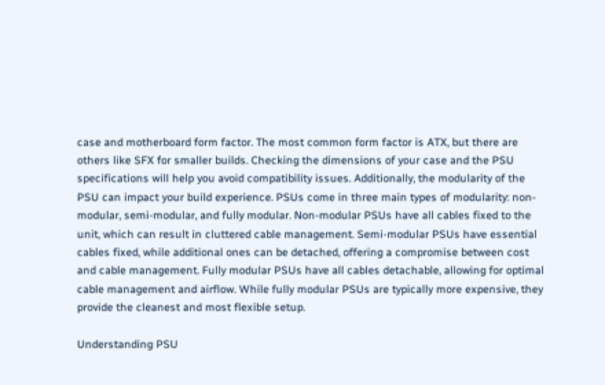case and motherboard form factor. The most common form factor is ATX, but there are others like SFX for smaller builds. Checking the dimensions of your case and the PSU specifications will help you avoid compatibility issues. Additionally, the modularity of the PSU can impact your build experience. PSUs come in three main types of modularity: non-modular, semi-modular, and fully modular. Non-modular PSUs have all cables fixed to the unit, which can result in cluttered cable management. Semi-modular PSUs have essential cables fixed, while additional ones can be detached, offering a compromise between cost and cable management. Fully modular PSUs have all cables detachable, allowing for optimal cable management and airflow. While fully modular PSUs are typically more expensive, they provide the cleanest and most flexible setup.

Understanding PSU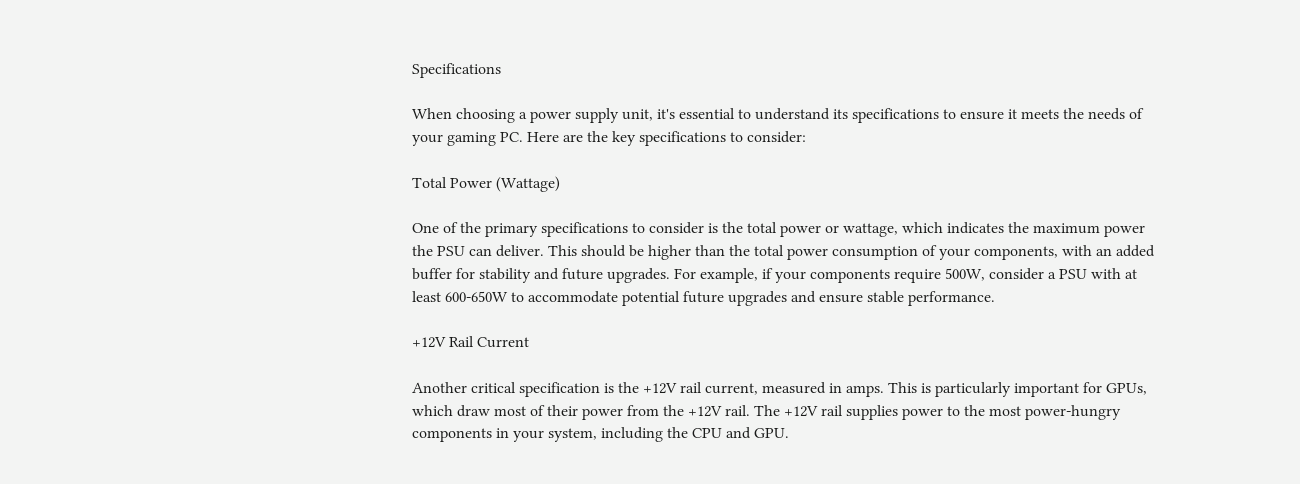Specifications

When choosing a power supply unit, it's essential to understand its specifications to ensure it meets the needs of your gaming PC. Here are the key specifications to consider:

Total Power (Wattage)

One of the primary specifications to consider is the total power or wattage, which indicates the maximum power the PSU can deliver. This should be higher than the total power consumption of your components, with an added buffer for stability and future upgrades. For example, if your components require 500W, consider a PSU with at least 600-650W to accommodate potential future upgrades and ensure stable performance.

+12V Rail Current

Another critical specification is the +12V rail current, measured in amps. This is particularly important for GPUs, which draw most of their power from the +12V rail. The +12V rail supplies power to the most power-hungry components in your system, including the CPU and GPU.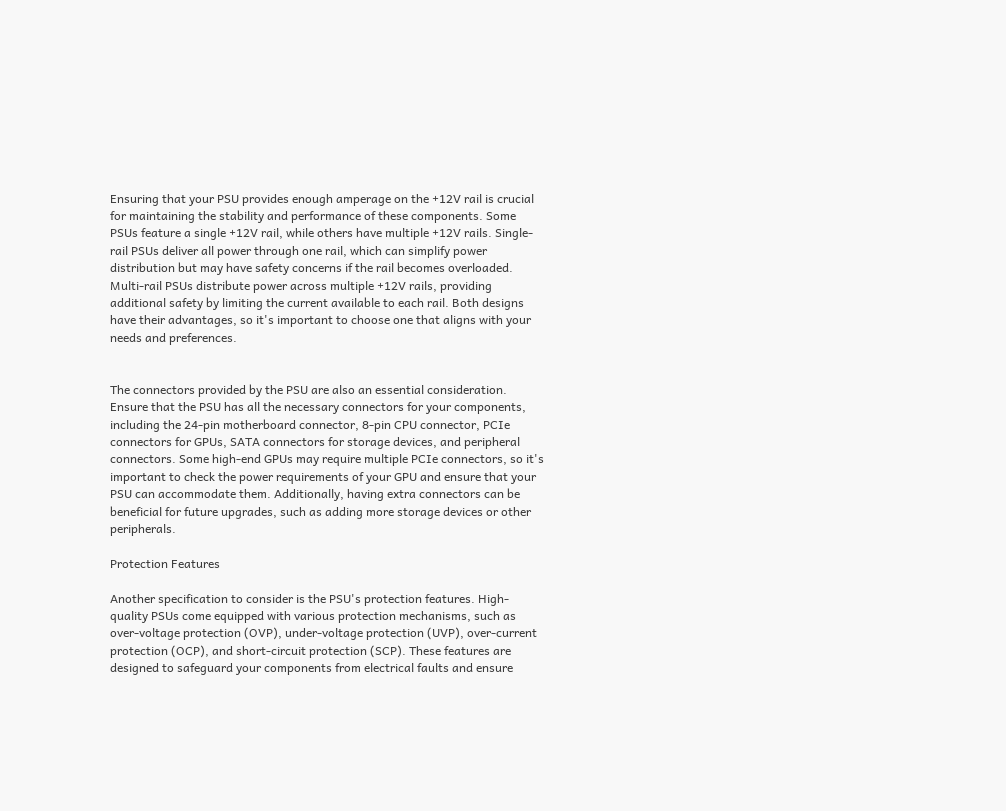Ensuring that your PSU provides enough amperage on the +12V rail is crucial for maintaining the stability and performance of these components. Some PSUs feature a single +12V rail, while others have multiple +12V rails. Single-rail PSUs deliver all power through one rail, which can simplify power distribution but may have safety concerns if the rail becomes overloaded. Multi-rail PSUs distribute power across multiple +12V rails, providing additional safety by limiting the current available to each rail. Both designs have their advantages, so it's important to choose one that aligns with your needs and preferences.


The connectors provided by the PSU are also an essential consideration. Ensure that the PSU has all the necessary connectors for your components, including the 24-pin motherboard connector, 8-pin CPU connector, PCIe connectors for GPUs, SATA connectors for storage devices, and peripheral connectors. Some high-end GPUs may require multiple PCIe connectors, so it's important to check the power requirements of your GPU and ensure that your PSU can accommodate them. Additionally, having extra connectors can be beneficial for future upgrades, such as adding more storage devices or other peripherals.

Protection Features

Another specification to consider is the PSU's protection features. High-quality PSUs come equipped with various protection mechanisms, such as over-voltage protection (OVP), under-voltage protection (UVP), over-current protection (OCP), and short-circuit protection (SCP). These features are designed to safeguard your components from electrical faults and ensure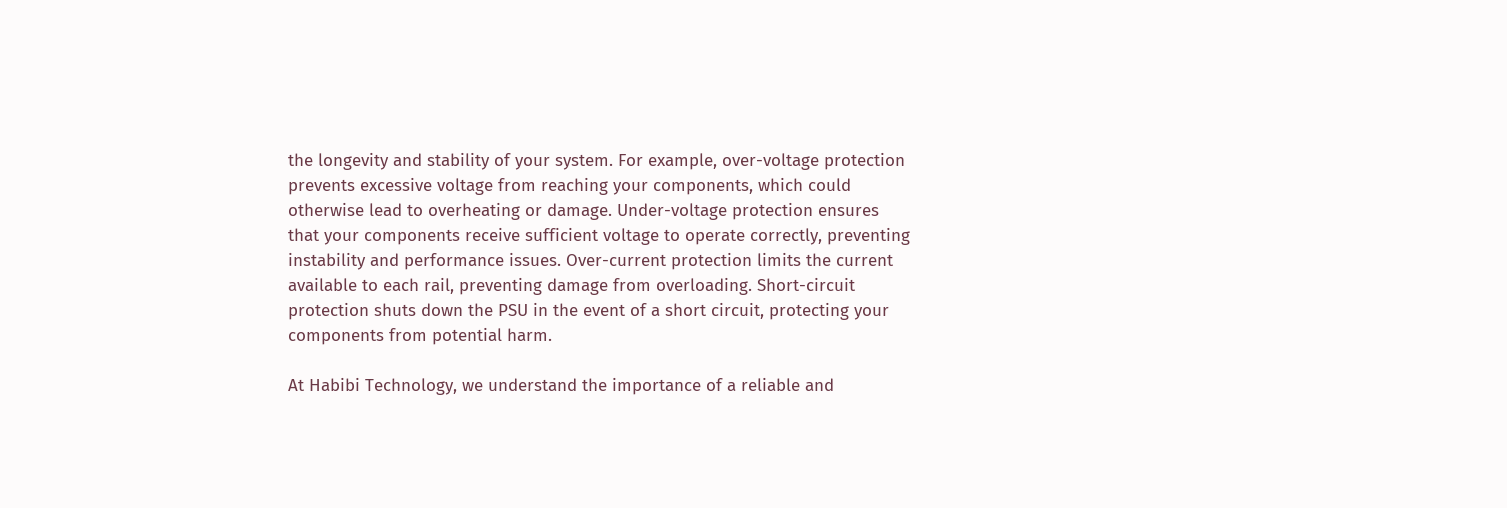the longevity and stability of your system. For example, over-voltage protection prevents excessive voltage from reaching your components, which could otherwise lead to overheating or damage. Under-voltage protection ensures that your components receive sufficient voltage to operate correctly, preventing instability and performance issues. Over-current protection limits the current available to each rail, preventing damage from overloading. Short-circuit protection shuts down the PSU in the event of a short circuit, protecting your components from potential harm.

At Habibi Technology, we understand the importance of a reliable and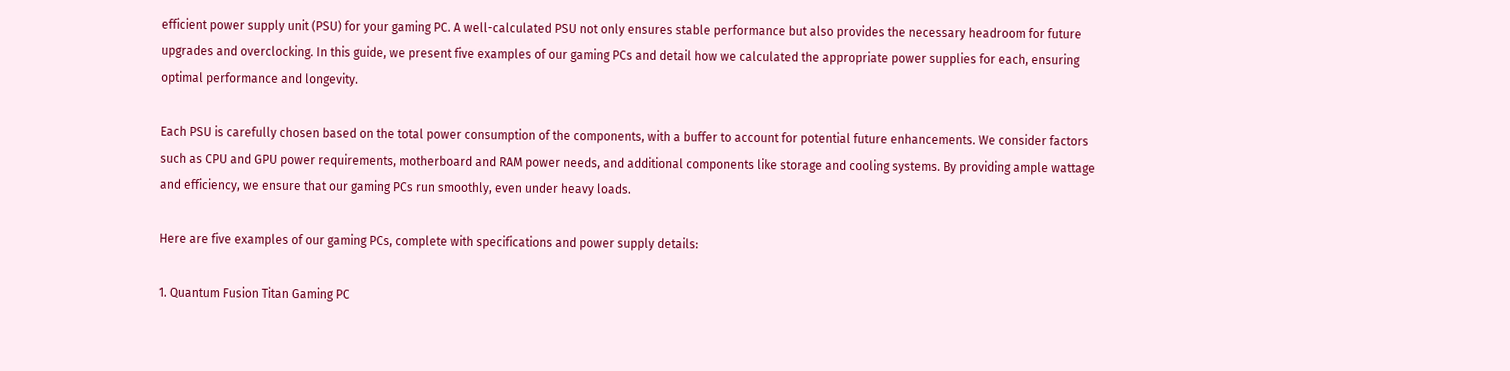efficient power supply unit (PSU) for your gaming PC. A well-calculated PSU not only ensures stable performance but also provides the necessary headroom for future upgrades and overclocking. In this guide, we present five examples of our gaming PCs and detail how we calculated the appropriate power supplies for each, ensuring optimal performance and longevity.

Each PSU is carefully chosen based on the total power consumption of the components, with a buffer to account for potential future enhancements. We consider factors such as CPU and GPU power requirements, motherboard and RAM power needs, and additional components like storage and cooling systems. By providing ample wattage and efficiency, we ensure that our gaming PCs run smoothly, even under heavy loads.

Here are five examples of our gaming PCs, complete with specifications and power supply details:

1. Quantum Fusion Titan Gaming PC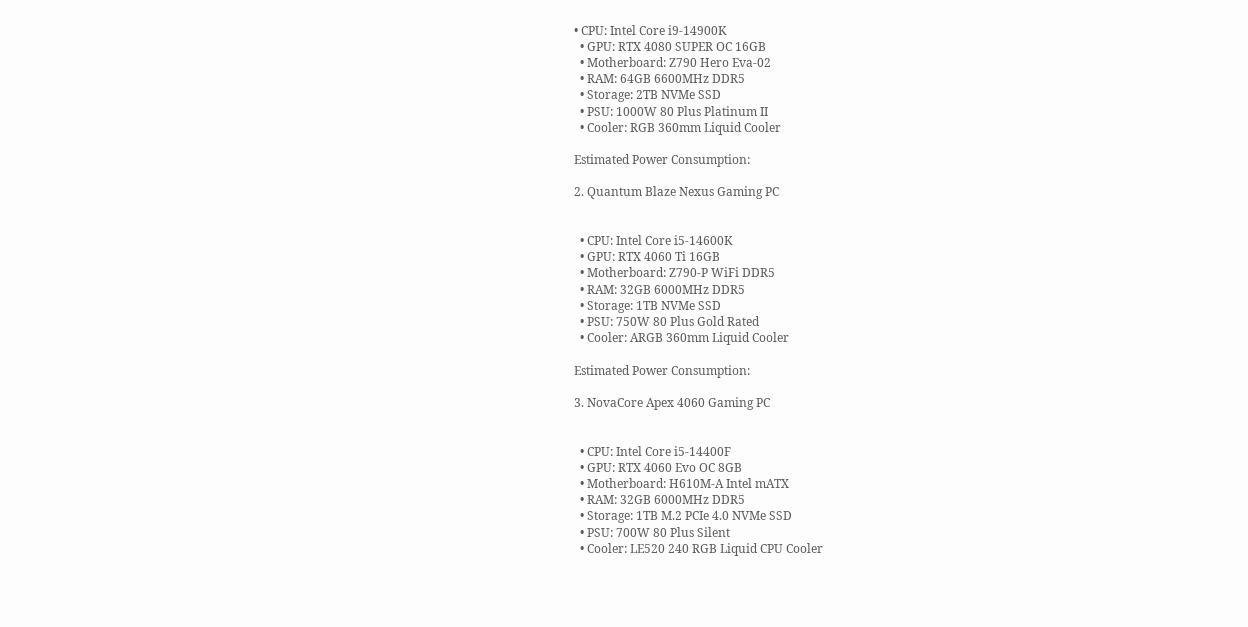• CPU: Intel Core i9-14900K
  • GPU: RTX 4080 SUPER OC 16GB
  • Motherboard: Z790 Hero Eva-02
  • RAM: 64GB 6600MHz DDR5
  • Storage: 2TB NVMe SSD
  • PSU: 1000W 80 Plus Platinum II
  • Cooler: RGB 360mm Liquid Cooler

Estimated Power Consumption:

2. Quantum Blaze Nexus Gaming PC


  • CPU: Intel Core i5-14600K
  • GPU: RTX 4060 Ti 16GB
  • Motherboard: Z790-P WiFi DDR5
  • RAM: 32GB 6000MHz DDR5
  • Storage: 1TB NVMe SSD
  • PSU: 750W 80 Plus Gold Rated
  • Cooler: ARGB 360mm Liquid Cooler

Estimated Power Consumption:

3. NovaCore Apex 4060 Gaming PC


  • CPU: Intel Core i5-14400F
  • GPU: RTX 4060 Evo OC 8GB
  • Motherboard: H610M-A Intel mATX
  • RAM: 32GB 6000MHz DDR5
  • Storage: 1TB M.2 PCIe 4.0 NVMe SSD
  • PSU: 700W 80 Plus Silent
  • Cooler: LE520 240 RGB Liquid CPU Cooler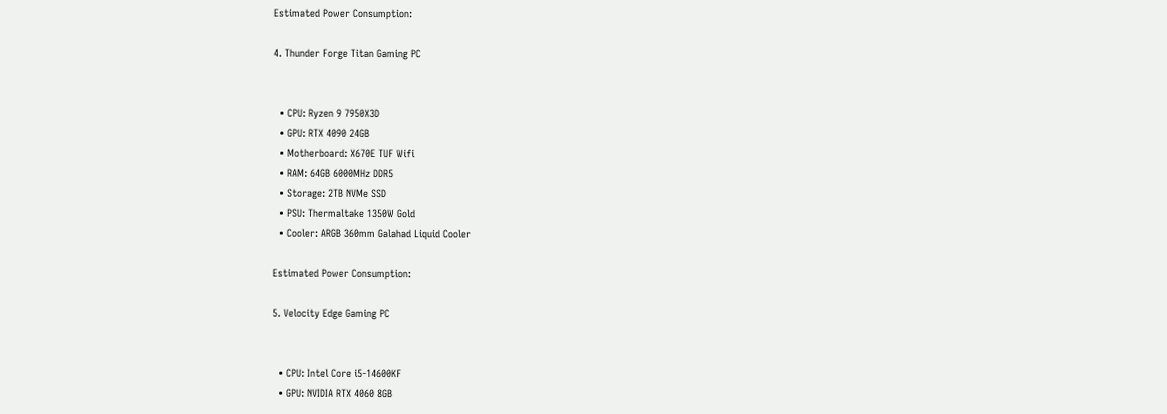Estimated Power Consumption:

4. Thunder Forge Titan Gaming PC


  • CPU: Ryzen 9 7950X3D
  • GPU: RTX 4090 24GB
  • Motherboard: X670E TUF Wifi
  • RAM: 64GB 6000MHz DDR5
  • Storage: 2TB NVMe SSD
  • PSU: Thermaltake 1350W Gold
  • Cooler: ARGB 360mm Galahad Liquid Cooler

Estimated Power Consumption:

5. Velocity Edge Gaming PC


  • CPU: Intel Core i5-14600KF
  • GPU: NVIDIA RTX 4060 8GB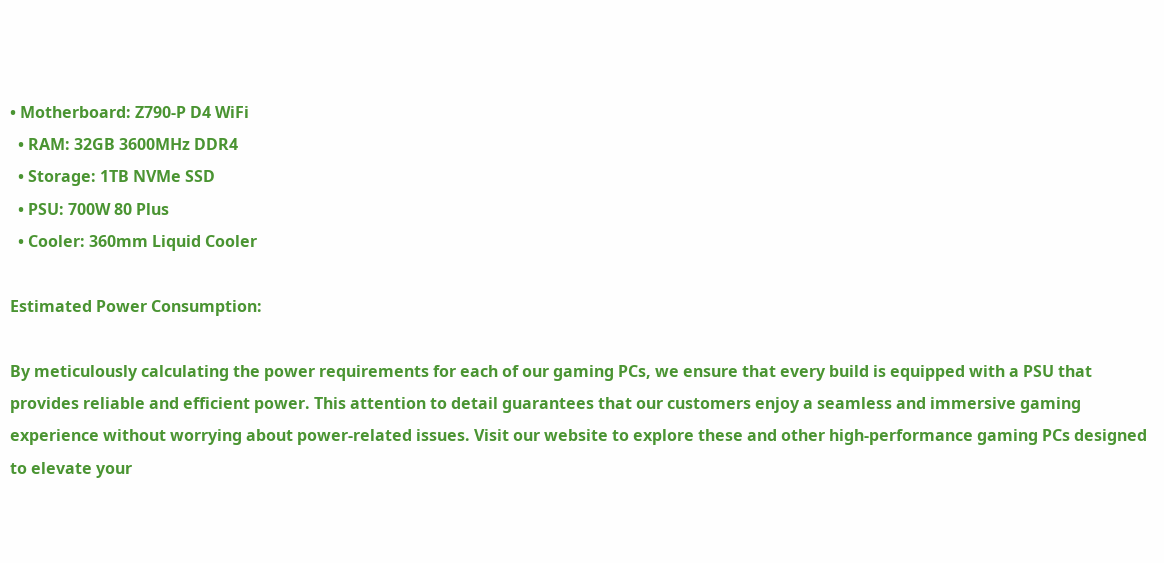• Motherboard: Z790-P D4 WiFi
  • RAM: 32GB 3600MHz DDR4
  • Storage: 1TB NVMe SSD
  • PSU: 700W 80 Plus
  • Cooler: 360mm Liquid Cooler

Estimated Power Consumption:

By meticulously calculating the power requirements for each of our gaming PCs, we ensure that every build is equipped with a PSU that provides reliable and efficient power. This attention to detail guarantees that our customers enjoy a seamless and immersive gaming experience without worrying about power-related issues. Visit our website to explore these and other high-performance gaming PCs designed to elevate your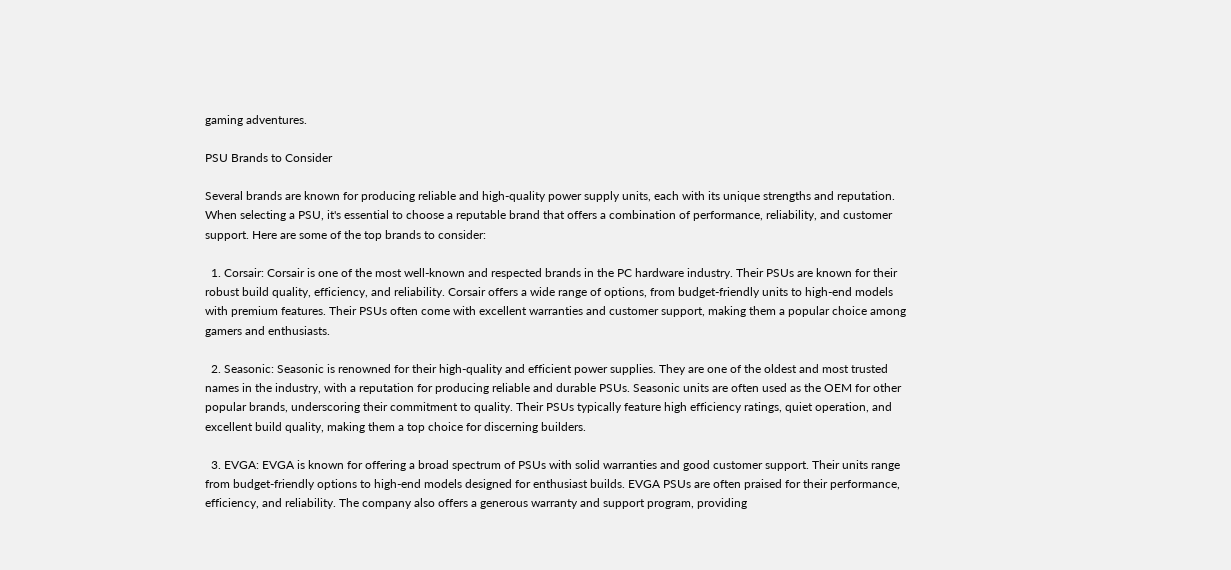gaming adventures.

PSU Brands to Consider

Several brands are known for producing reliable and high-quality power supply units, each with its unique strengths and reputation. When selecting a PSU, it's essential to choose a reputable brand that offers a combination of performance, reliability, and customer support. Here are some of the top brands to consider:

  1. Corsair: Corsair is one of the most well-known and respected brands in the PC hardware industry. Their PSUs are known for their robust build quality, efficiency, and reliability. Corsair offers a wide range of options, from budget-friendly units to high-end models with premium features. Their PSUs often come with excellent warranties and customer support, making them a popular choice among gamers and enthusiasts.

  2. Seasonic: Seasonic is renowned for their high-quality and efficient power supplies. They are one of the oldest and most trusted names in the industry, with a reputation for producing reliable and durable PSUs. Seasonic units are often used as the OEM for other popular brands, underscoring their commitment to quality. Their PSUs typically feature high efficiency ratings, quiet operation, and excellent build quality, making them a top choice for discerning builders.

  3. EVGA: EVGA is known for offering a broad spectrum of PSUs with solid warranties and good customer support. Their units range from budget-friendly options to high-end models designed for enthusiast builds. EVGA PSUs are often praised for their performance, efficiency, and reliability. The company also offers a generous warranty and support program, providing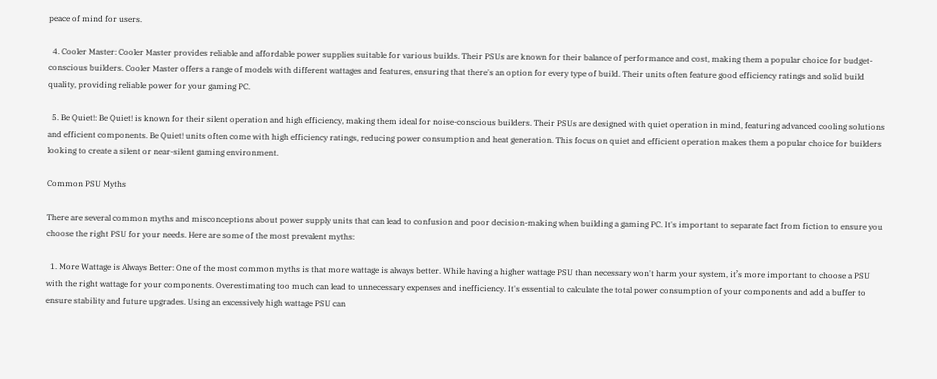peace of mind for users.

  4. Cooler Master: Cooler Master provides reliable and affordable power supplies suitable for various builds. Their PSUs are known for their balance of performance and cost, making them a popular choice for budget-conscious builders. Cooler Master offers a range of models with different wattages and features, ensuring that there's an option for every type of build. Their units often feature good efficiency ratings and solid build quality, providing reliable power for your gaming PC.

  5. Be Quiet!: Be Quiet! is known for their silent operation and high efficiency, making them ideal for noise-conscious builders. Their PSUs are designed with quiet operation in mind, featuring advanced cooling solutions and efficient components. Be Quiet! units often come with high efficiency ratings, reducing power consumption and heat generation. This focus on quiet and efficient operation makes them a popular choice for builders looking to create a silent or near-silent gaming environment.

Common PSU Myths

There are several common myths and misconceptions about power supply units that can lead to confusion and poor decision-making when building a gaming PC. It's important to separate fact from fiction to ensure you choose the right PSU for your needs. Here are some of the most prevalent myths:

  1. More Wattage is Always Better: One of the most common myths is that more wattage is always better. While having a higher wattage PSU than necessary won't harm your system, it’s more important to choose a PSU with the right wattage for your components. Overestimating too much can lead to unnecessary expenses and inefficiency. It's essential to calculate the total power consumption of your components and add a buffer to ensure stability and future upgrades. Using an excessively high wattage PSU can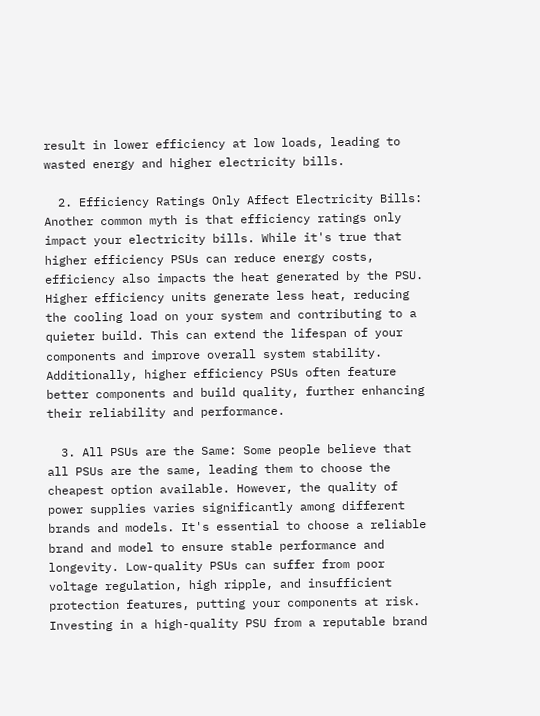result in lower efficiency at low loads, leading to wasted energy and higher electricity bills.

  2. Efficiency Ratings Only Affect Electricity Bills: Another common myth is that efficiency ratings only impact your electricity bills. While it's true that higher efficiency PSUs can reduce energy costs, efficiency also impacts the heat generated by the PSU. Higher efficiency units generate less heat, reducing the cooling load on your system and contributing to a quieter build. This can extend the lifespan of your components and improve overall system stability. Additionally, higher efficiency PSUs often feature better components and build quality, further enhancing their reliability and performance.

  3. All PSUs are the Same: Some people believe that all PSUs are the same, leading them to choose the cheapest option available. However, the quality of power supplies varies significantly among different brands and models. It's essential to choose a reliable brand and model to ensure stable performance and longevity. Low-quality PSUs can suffer from poor voltage regulation, high ripple, and insufficient protection features, putting your components at risk. Investing in a high-quality PSU from a reputable brand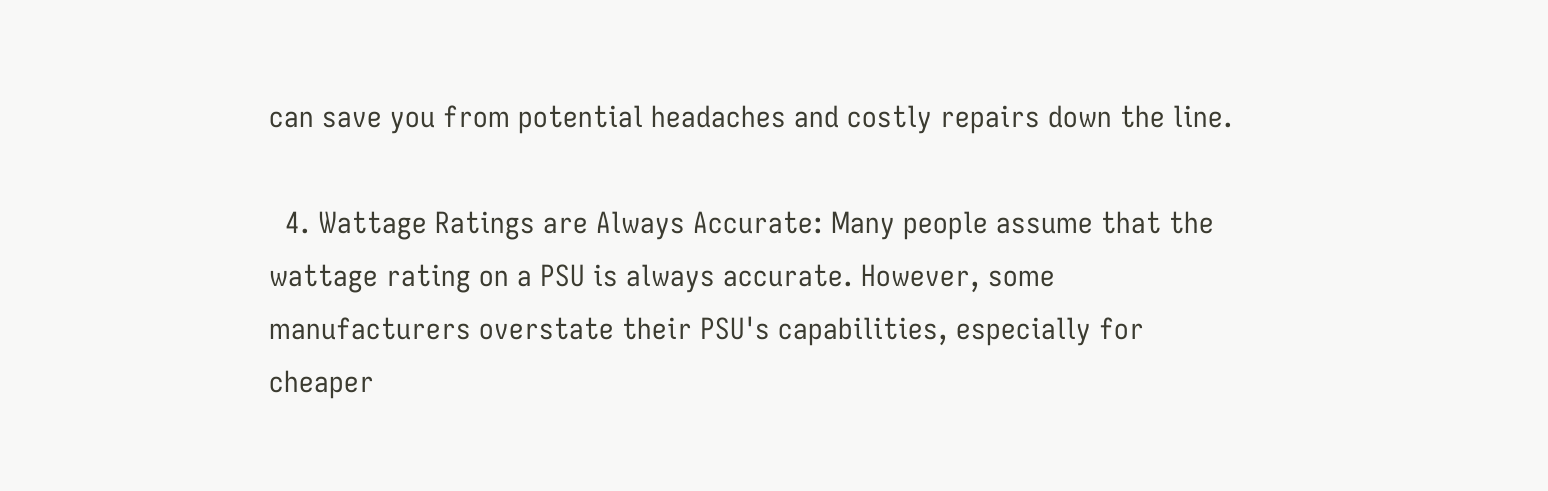can save you from potential headaches and costly repairs down the line.

  4. Wattage Ratings are Always Accurate: Many people assume that the wattage rating on a PSU is always accurate. However, some manufacturers overstate their PSU's capabilities, especially for cheaper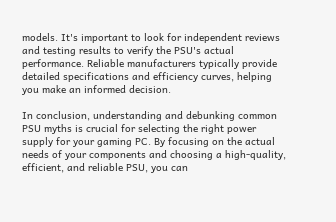models. It's important to look for independent reviews and testing results to verify the PSU's actual performance. Reliable manufacturers typically provide detailed specifications and efficiency curves, helping you make an informed decision.

In conclusion, understanding and debunking common PSU myths is crucial for selecting the right power supply for your gaming PC. By focusing on the actual needs of your components and choosing a high-quality, efficient, and reliable PSU, you can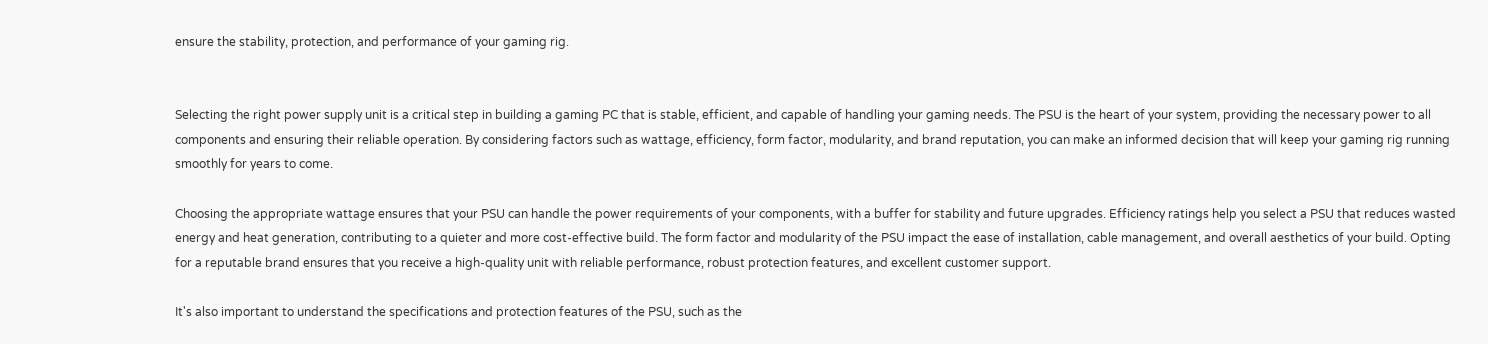ensure the stability, protection, and performance of your gaming rig.


Selecting the right power supply unit is a critical step in building a gaming PC that is stable, efficient, and capable of handling your gaming needs. The PSU is the heart of your system, providing the necessary power to all components and ensuring their reliable operation. By considering factors such as wattage, efficiency, form factor, modularity, and brand reputation, you can make an informed decision that will keep your gaming rig running smoothly for years to come.

Choosing the appropriate wattage ensures that your PSU can handle the power requirements of your components, with a buffer for stability and future upgrades. Efficiency ratings help you select a PSU that reduces wasted energy and heat generation, contributing to a quieter and more cost-effective build. The form factor and modularity of the PSU impact the ease of installation, cable management, and overall aesthetics of your build. Opting for a reputable brand ensures that you receive a high-quality unit with reliable performance, robust protection features, and excellent customer support.

It's also important to understand the specifications and protection features of the PSU, such as the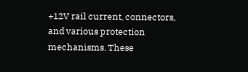+12V rail current, connectors, and various protection mechanisms. These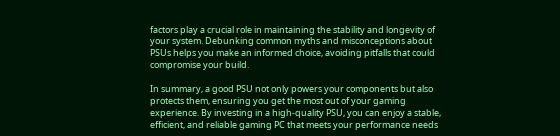factors play a crucial role in maintaining the stability and longevity of your system. Debunking common myths and misconceptions about PSUs helps you make an informed choice, avoiding pitfalls that could compromise your build.

In summary, a good PSU not only powers your components but also protects them, ensuring you get the most out of your gaming experience. By investing in a high-quality PSU, you can enjoy a stable, efficient, and reliable gaming PC that meets your performance needs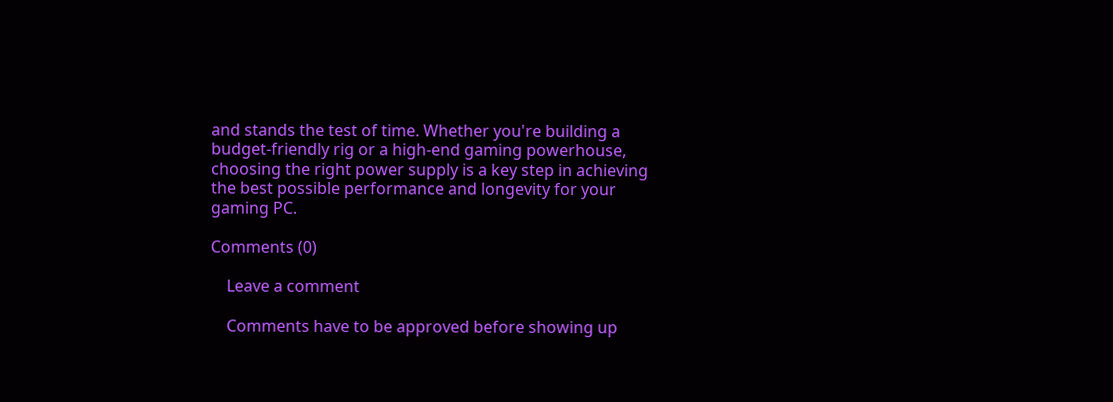and stands the test of time. Whether you're building a budget-friendly rig or a high-end gaming powerhouse, choosing the right power supply is a key step in achieving the best possible performance and longevity for your gaming PC.

Comments (0)

    Leave a comment

    Comments have to be approved before showing up